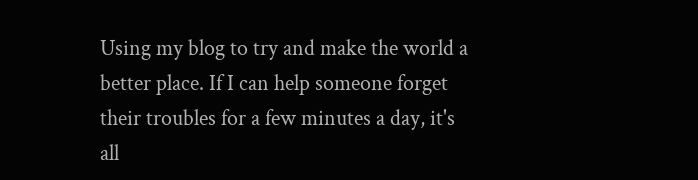Using my blog to try and make the world a better place. If I can help someone forget their troubles for a few minutes a day, it's all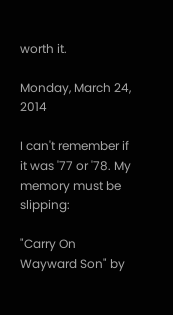worth it.

Monday, March 24, 2014

I can't remember if it was '77 or '78. My memory must be slipping:

"Carry On Wayward Son" by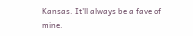Kansas. It'll always be a fave of mine.